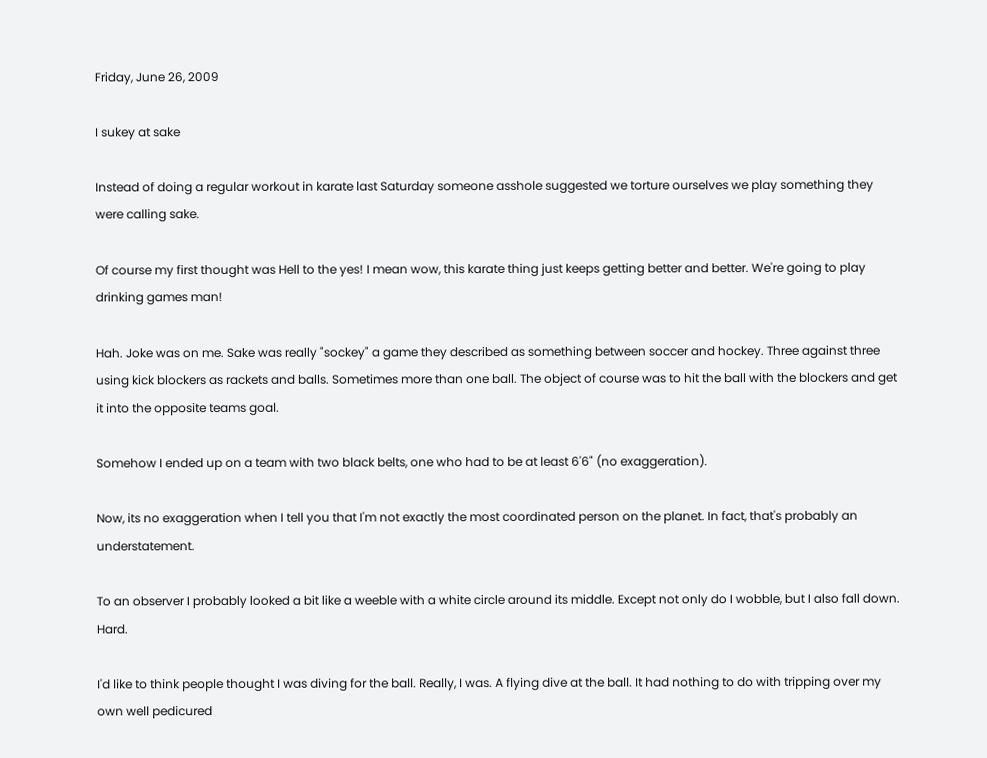Friday, June 26, 2009

I sukey at sake

Instead of doing a regular workout in karate last Saturday someone asshole suggested we torture ourselves we play something they were calling sake.

Of course my first thought was Hell to the yes! I mean wow, this karate thing just keeps getting better and better. We're going to play drinking games man!

Hah. Joke was on me. Sake was really "sockey" a game they described as something between soccer and hockey. Three against three using kick blockers as rackets and balls. Sometimes more than one ball. The object of course was to hit the ball with the blockers and get it into the opposite teams goal.

Somehow I ended up on a team with two black belts, one who had to be at least 6'6" (no exaggeration).

Now, its no exaggeration when I tell you that I'm not exactly the most coordinated person on the planet. In fact, that's probably an understatement.

To an observer I probably looked a bit like a weeble with a white circle around its middle. Except not only do I wobble, but I also fall down. Hard.

I'd like to think people thought I was diving for the ball. Really, I was. A flying dive at the ball. It had nothing to do with tripping over my own well pedicured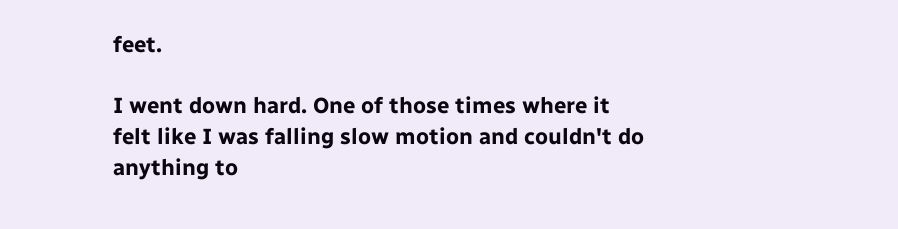feet.

I went down hard. One of those times where it felt like I was falling slow motion and couldn't do anything to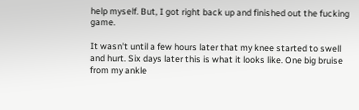help myself. But, I got right back up and finished out the fucking game.

It wasn't until a few hours later that my knee started to swell and hurt. Six days later this is what it looks like. One big bruise from my ankle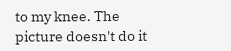to my knee. The picture doesn't do it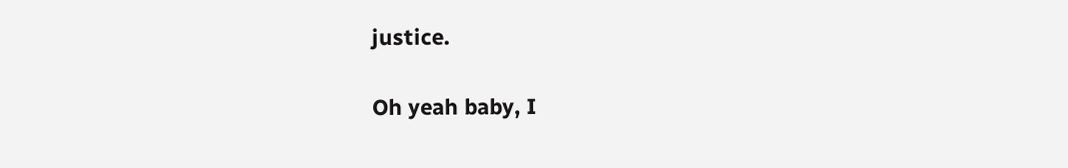justice.

Oh yeah baby, I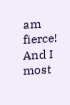am fierce! And I most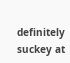definitely suckey at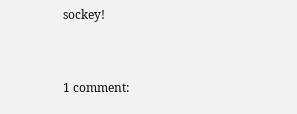sockey!


1 comment: